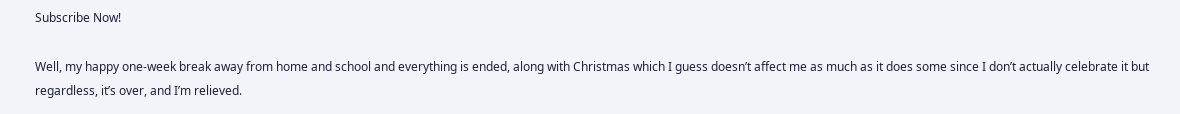Subscribe Now!

Well, my happy one-week break away from home and school and everything is ended, along with Christmas which I guess doesn’t affect me as much as it does some since I don’t actually celebrate it but regardless, it’s over, and I’m relieved.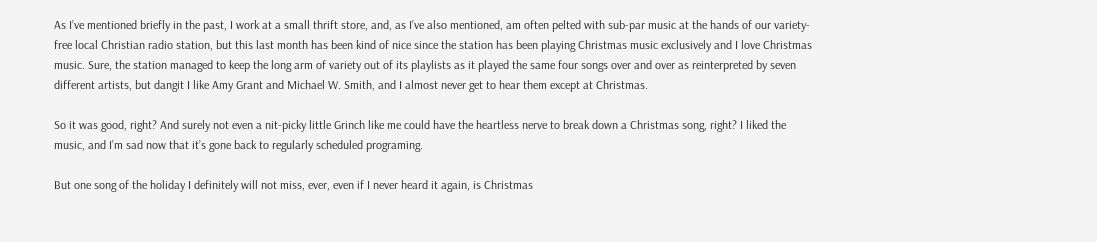As I’ve mentioned briefly in the past, I work at a small thrift store, and, as I’ve also mentioned, am often pelted with sub-par music at the hands of our variety-free local Christian radio station, but this last month has been kind of nice since the station has been playing Christmas music exclusively and I love Christmas music. Sure, the station managed to keep the long arm of variety out of its playlists as it played the same four songs over and over as reinterpreted by seven different artists, but dangit I like Amy Grant and Michael W. Smith, and I almost never get to hear them except at Christmas.

So it was good, right? And surely not even a nit-picky little Grinch like me could have the heartless nerve to break down a Christmas song, right? I liked the music, and I’m sad now that it’s gone back to regularly scheduled programing.

But one song of the holiday I definitely will not miss, ever, even if I never heard it again, is Christmas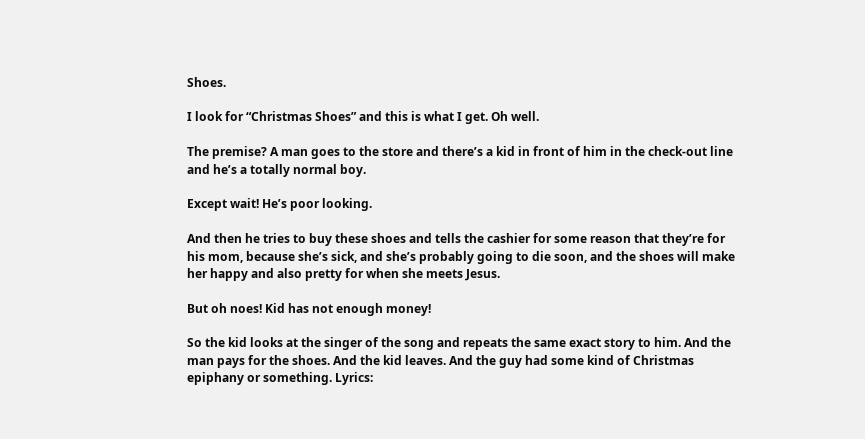Shoes.

I look for “Christmas Shoes” and this is what I get. Oh well.

The premise? A man goes to the store and there’s a kid in front of him in the check-out line and he’s a totally normal boy.

Except wait! He’s poor looking.

And then he tries to buy these shoes and tells the cashier for some reason that they’re for his mom, because she’s sick, and she’s probably going to die soon, and the shoes will make her happy and also pretty for when she meets Jesus.

But oh noes! Kid has not enough money!

So the kid looks at the singer of the song and repeats the same exact story to him. And the man pays for the shoes. And the kid leaves. And the guy had some kind of Christmas epiphany or something. Lyrics: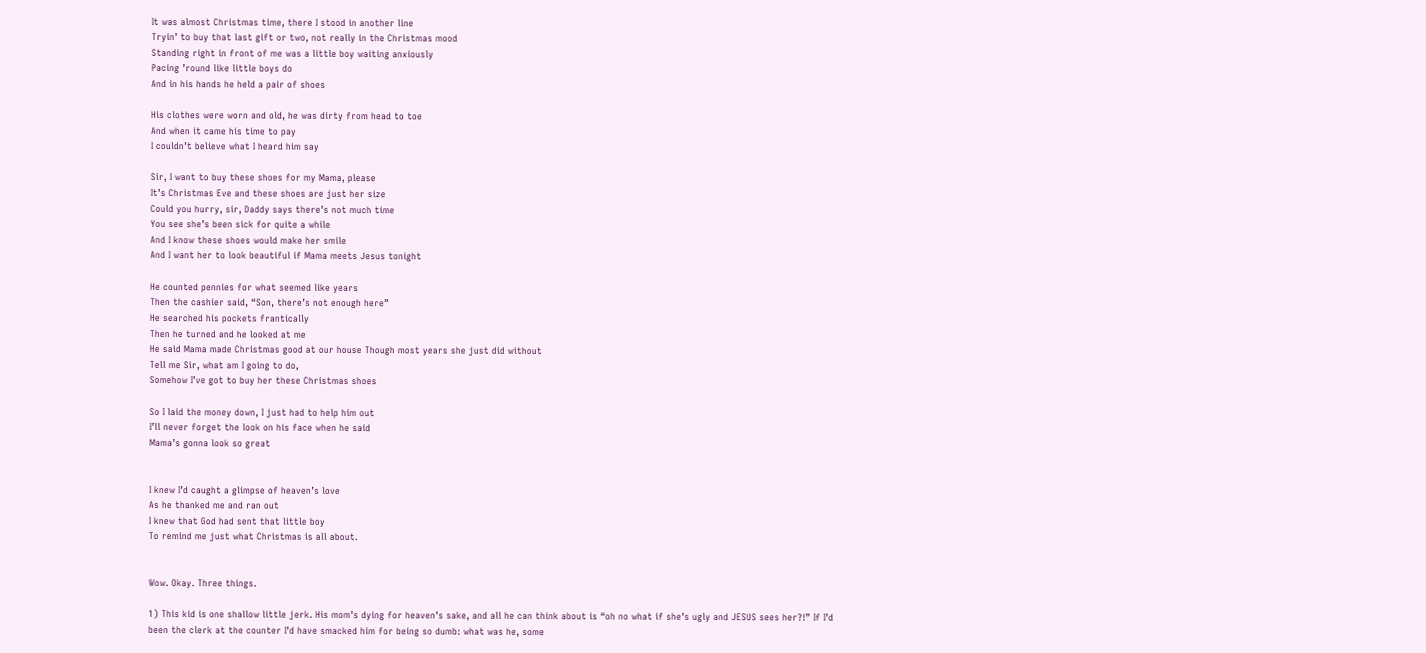It was almost Christmas time, there I stood in another line
Tryin’ to buy that last gift or two, not really in the Christmas mood
Standing right in front of me was a little boy waiting anxiously
Pacing ’round like little boys do
And in his hands he held a pair of shoes

His clothes were worn and old, he was dirty from head to toe
And when it came his time to pay
I couldn’t believe what I heard him say

Sir, I want to buy these shoes for my Mama, please
It’s Christmas Eve and these shoes are just her size
Could you hurry, sir, Daddy says there’s not much time
You see she’s been sick for quite a while
And I know these shoes would make her smile
And I want her to look beautiful if Mama meets Jesus tonight

He counted pennies for what seemed like years
Then the cashier said, “Son, there’s not enough here”
He searched his pockets frantically
Then he turned and he looked at me
He said Mama made Christmas good at our house Though most years she just did without
Tell me Sir, what am I going to do,
Somehow I’ve got to buy her these Christmas shoes

So I laid the money down, I just had to help him out
I’ll never forget the look on his face when he said
Mama’s gonna look so great


I knew I’d caught a glimpse of heaven’s love
As he thanked me and ran out
I knew that God had sent that little boy
To remind me just what Christmas is all about.


Wow. Okay. Three things.

1) This kid is one shallow little jerk. His mom’s dying for heaven’s sake, and all he can think about is “oh no what if she’s ugly and JESUS sees her?!” If I’d been the clerk at the counter I’d have smacked him for being so dumb: what was he, some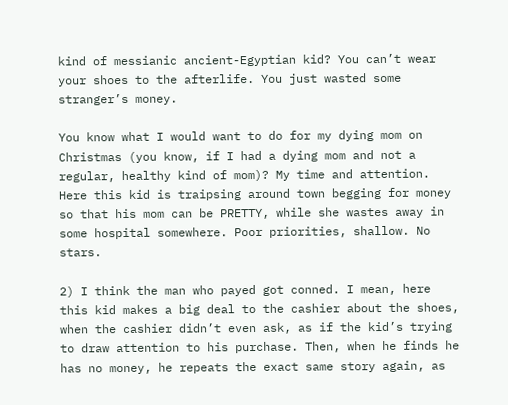kind of messianic ancient-Egyptian kid? You can’t wear your shoes to the afterlife. You just wasted some stranger’s money.

You know what I would want to do for my dying mom on Christmas (you know, if I had a dying mom and not a regular, healthy kind of mom)? My time and attention. Here this kid is traipsing around town begging for money so that his mom can be PRETTY, while she wastes away in some hospital somewhere. Poor priorities, shallow. No stars.

2) I think the man who payed got conned. I mean, here this kid makes a big deal to the cashier about the shoes, when the cashier didn’t even ask, as if the kid’s trying to draw attention to his purchase. Then, when he finds he has no money, he repeats the exact same story again, as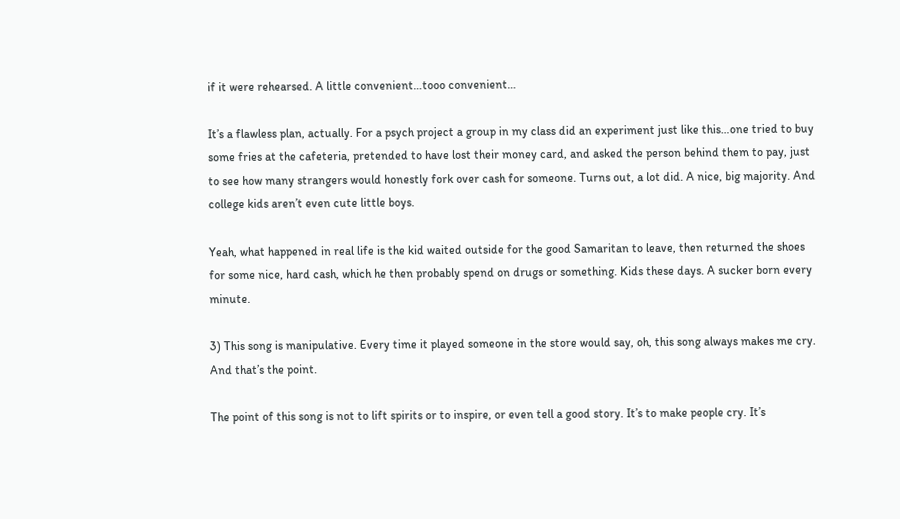if it were rehearsed. A little convenient…tooo convenient…

It’s a flawless plan, actually. For a psych project a group in my class did an experiment just like this…one tried to buy some fries at the cafeteria, pretended to have lost their money card, and asked the person behind them to pay, just to see how many strangers would honestly fork over cash for someone. Turns out, a lot did. A nice, big majority. And college kids aren’t even cute little boys.

Yeah, what happened in real life is the kid waited outside for the good Samaritan to leave, then returned the shoes for some nice, hard cash, which he then probably spend on drugs or something. Kids these days. A sucker born every minute.

3) This song is manipulative. Every time it played someone in the store would say, oh, this song always makes me cry. And that’s the point.

The point of this song is not to lift spirits or to inspire, or even tell a good story. It’s to make people cry. It’s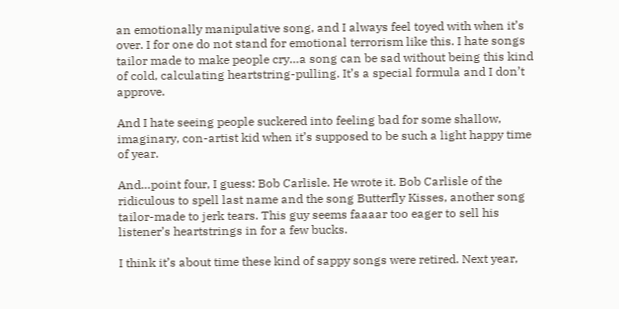an emotionally manipulative song, and I always feel toyed with when it’s over. I for one do not stand for emotional terrorism like this. I hate songs tailor made to make people cry…a song can be sad without being this kind of cold, calculating heartstring-pulling. It’s a special formula and I don’t approve.

And I hate seeing people suckered into feeling bad for some shallow, imaginary, con-artist kid when it’s supposed to be such a light happy time of year.

And…point four, I guess: Bob Carlisle. He wrote it. Bob Carlisle of the ridiculous to spell last name and the song Butterfly Kisses, another song tailor-made to jerk tears. This guy seems faaaar too eager to sell his listener’s heartstrings in for a few bucks.

I think it’s about time these kind of sappy songs were retired. Next year,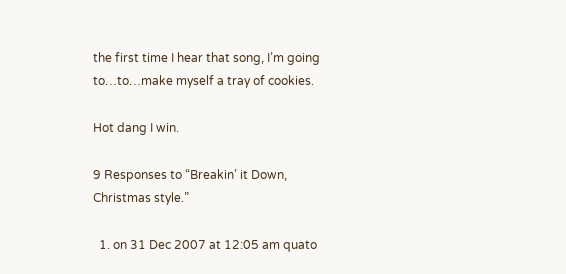the first time I hear that song, I’m going to…to…make myself a tray of cookies.

Hot dang I win.

9 Responses to “Breakin’ it Down, Christmas style.”

  1. on 31 Dec 2007 at 12:05 am quato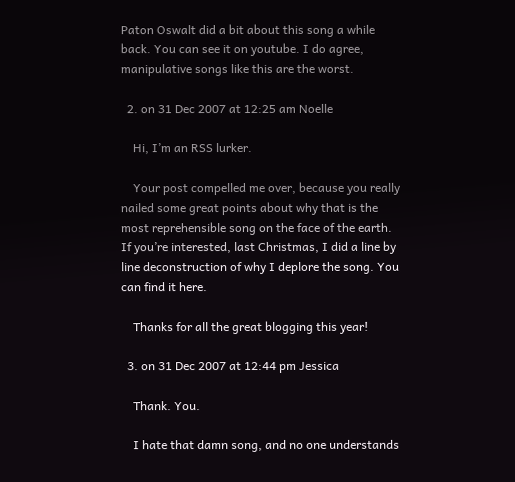Paton Oswalt did a bit about this song a while back. You can see it on youtube. I do agree, manipulative songs like this are the worst.

  2. on 31 Dec 2007 at 12:25 am Noelle

    Hi, I’m an RSS lurker.

    Your post compelled me over, because you really nailed some great points about why that is the most reprehensible song on the face of the earth. If you’re interested, last Christmas, I did a line by line deconstruction of why I deplore the song. You can find it here.

    Thanks for all the great blogging this year!

  3. on 31 Dec 2007 at 12:44 pm Jessica

    Thank. You.

    I hate that damn song, and no one understands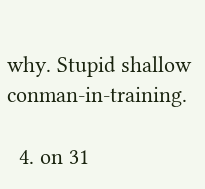why. Stupid shallow conman-in-training.

  4. on 31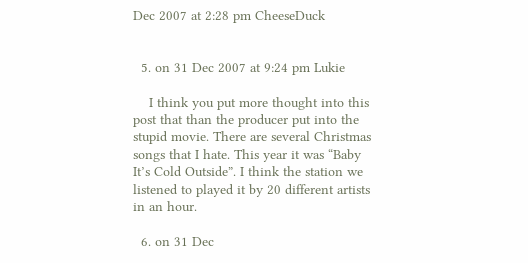Dec 2007 at 2:28 pm CheeseDuck


  5. on 31 Dec 2007 at 9:24 pm Lukie

    I think you put more thought into this post that than the producer put into the stupid movie. There are several Christmas songs that I hate. This year it was “Baby It’s Cold Outside”. I think the station we listened to played it by 20 different artists in an hour.

  6. on 31 Dec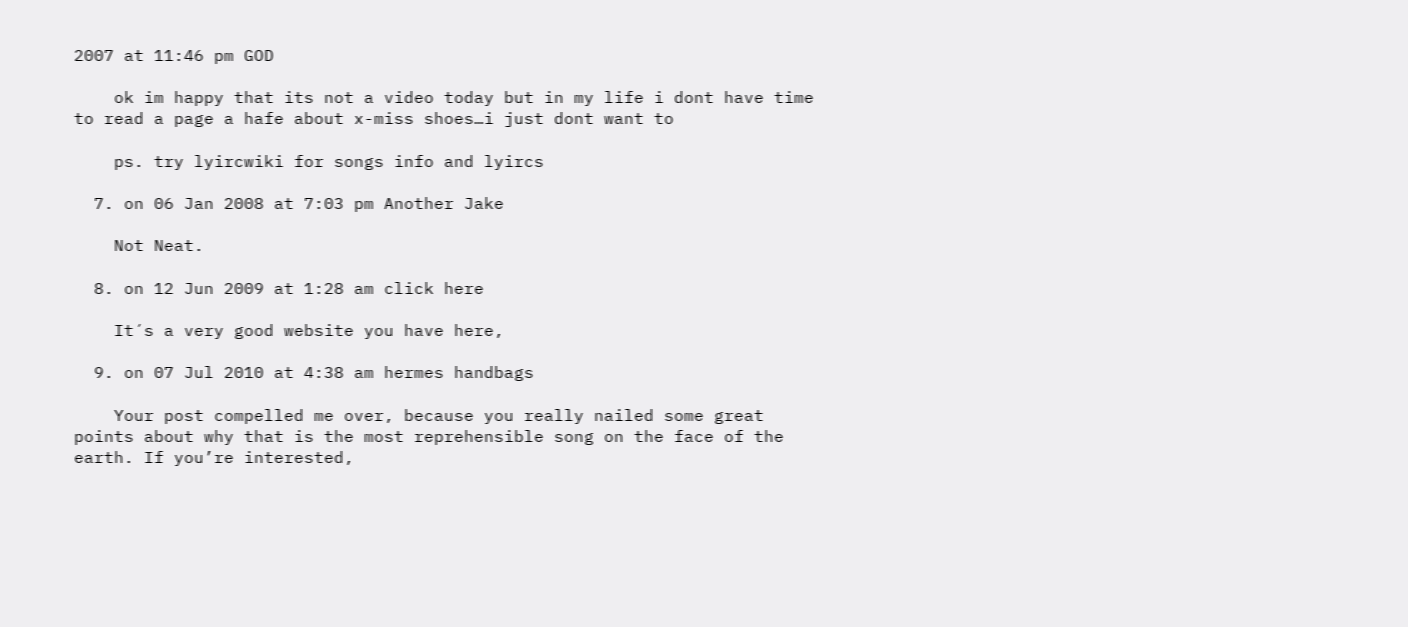2007 at 11:46 pm GOD

    ok im happy that its not a video today but in my life i dont have time to read a page a hafe about x-miss shoes…i just dont want to

    ps. try lyircwiki for songs info and lyircs

  7. on 06 Jan 2008 at 7:03 pm Another Jake

    Not Neat.

  8. on 12 Jun 2009 at 1:28 am click here

    It´s a very good website you have here,

  9. on 07 Jul 2010 at 4:38 am hermes handbags

    Your post compelled me over, because you really nailed some great points about why that is the most reprehensible song on the face of the earth. If you’re interested,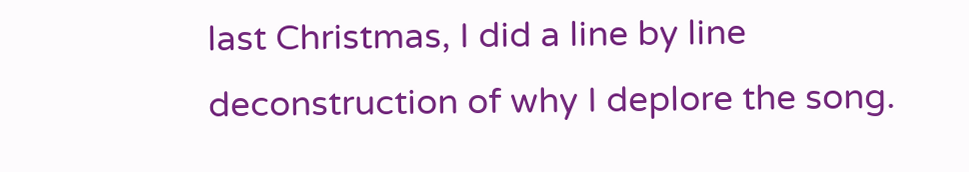last Christmas, I did a line by line deconstruction of why I deplore the song.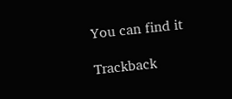You can find it

Trackback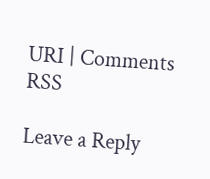URI | Comments RSS

Leave a Reply